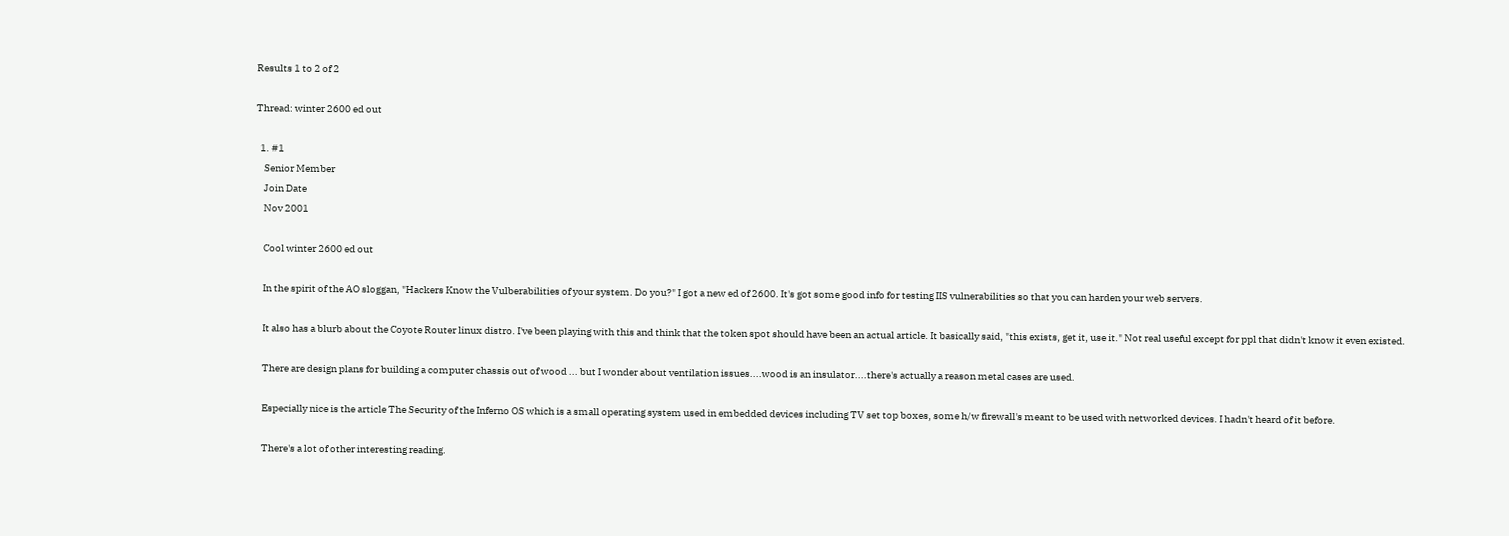Results 1 to 2 of 2

Thread: winter 2600 ed out

  1. #1
    Senior Member
    Join Date
    Nov 2001

    Cool winter 2600 ed out

    In the spirit of the AO sloggan, "Hackers Know the Vulberabilities of your system. Do you?" I got a new ed of 2600. It's got some good info for testing IIS vulnerabilities so that you can harden your web servers.

    It also has a blurb about the Coyote Router linux distro. I've been playing with this and think that the token spot should have been an actual article. It basically said, "this exists, get it, use it." Not real useful except for ppl that didn't know it even existed.

    There are design plans for building a computer chassis out of wood ... but I wonder about ventilation issues....wood is an insulator....there's actually a reason metal cases are used.

    Especially nice is the article The Security of the Inferno OS which is a small operating system used in embedded devices including TV set top boxes, some h/w firewall's meant to be used with networked devices. I hadn't heard of it before.

    There's a lot of other interesting reading.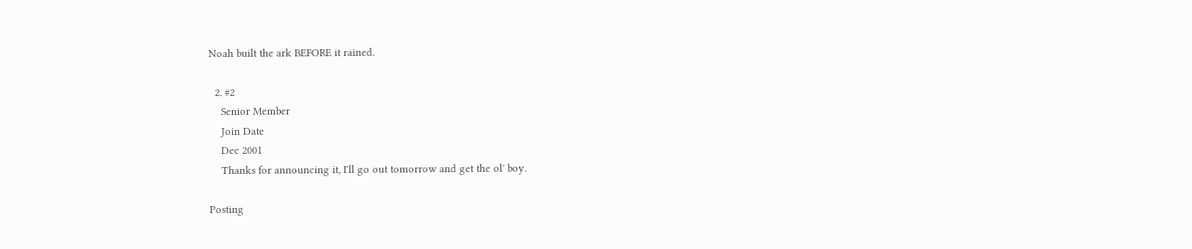Noah built the ark BEFORE it rained.

  2. #2
    Senior Member
    Join Date
    Dec 2001
    Thanks for announcing it, I'll go out tomorrow and get the ol' boy.

Posting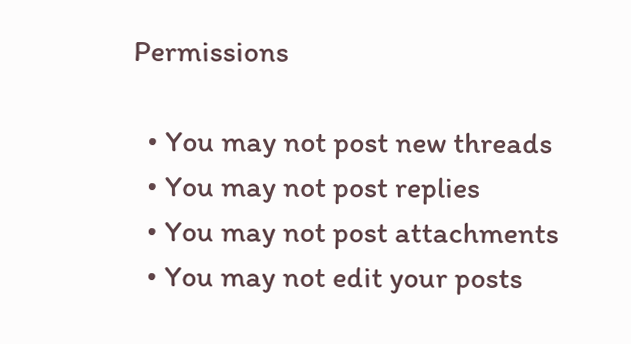Permissions

  • You may not post new threads
  • You may not post replies
  • You may not post attachments
  • You may not edit your posts